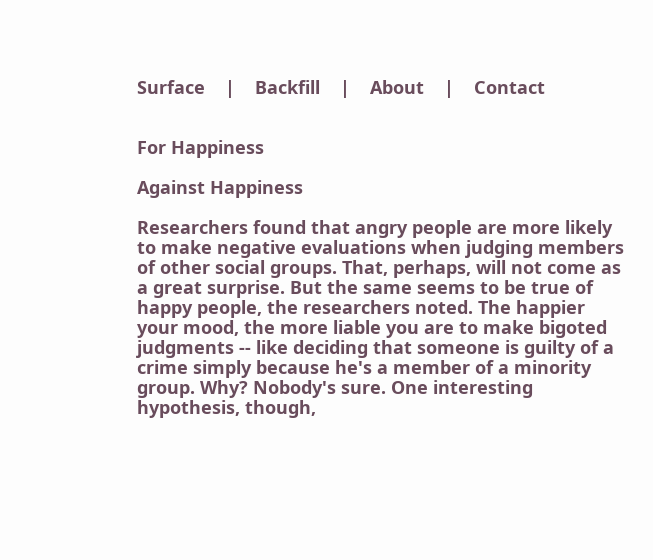Surface    |    Backfill    |    About    |    Contact


For Happiness

Against Happiness

Researchers found that angry people are more likely to make negative evaluations when judging members of other social groups. That, perhaps, will not come as a great surprise. But the same seems to be true of happy people, the researchers noted. The happier your mood, the more liable you are to make bigoted judgments -- like deciding that someone is guilty of a crime simply because he's a member of a minority group. Why? Nobody's sure. One interesting hypothesis, though,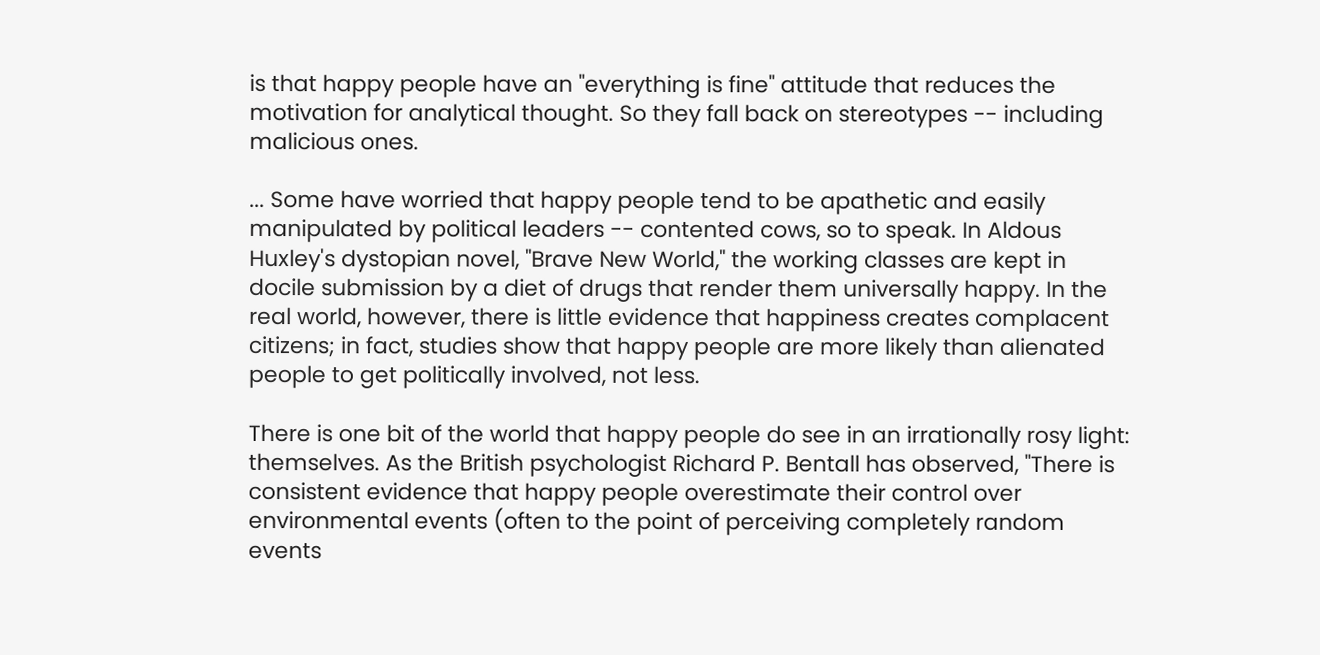is that happy people have an "everything is fine" attitude that reduces the motivation for analytical thought. So they fall back on stereotypes -- including malicious ones.

... Some have worried that happy people tend to be apathetic and easily manipulated by political leaders -- contented cows, so to speak. In Aldous Huxley's dystopian novel, "Brave New World," the working classes are kept in docile submission by a diet of drugs that render them universally happy. In the real world, however, there is little evidence that happiness creates complacent citizens; in fact, studies show that happy people are more likely than alienated people to get politically involved, not less.

There is one bit of the world that happy people do see in an irrationally rosy light: themselves. As the British psychologist Richard P. Bentall has observed, "There is consistent evidence that happy people overestimate their control over environmental events (often to the point of perceiving completely random events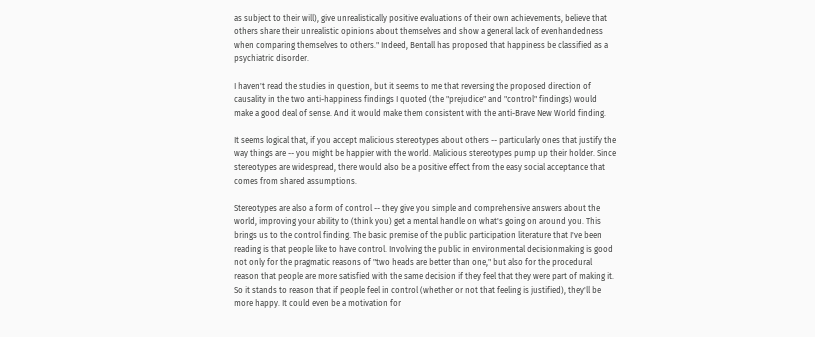as subject to their will), give unrealistically positive evaluations of their own achievements, believe that others share their unrealistic opinions about themselves and show a general lack of evenhandedness when comparing themselves to others." Indeed, Bentall has proposed that happiness be classified as a psychiatric disorder.

I haven't read the studies in question, but it seems to me that reversing the proposed direction of causality in the two anti-happiness findings I quoted (the "prejudice" and "control" findings) would make a good deal of sense. And it would make them consistent with the anti-Brave New World finding.

It seems logical that, if you accept malicious stereotypes about others -- particularly ones that justify the way things are -- you might be happier with the world. Malicious stereotypes pump up their holder. Since stereotypes are widespread, there would also be a positive effect from the easy social acceptance that comes from shared assumptions.

Stereotypes are also a form of control -- they give you simple and comprehensive answers about the world, improving your ability to (think you) get a mental handle on what's going on around you. This brings us to the control finding. The basic premise of the public participation literature that I've been reading is that people like to have control. Involving the public in environmental decisionmaking is good not only for the pragmatic reasons of "two heads are better than one," but also for the procedural reason that people are more satisfied with the same decision if they feel that they were part of making it. So it stands to reason that if people feel in control (whether or not that feeling is justified), they'll be more happy. It could even be a motivation for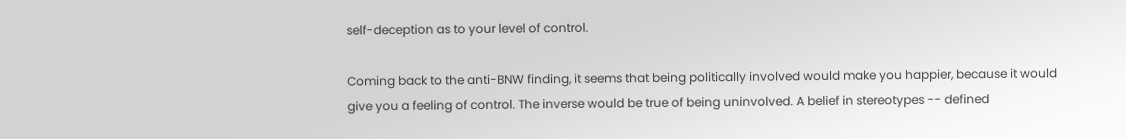self-deception as to your level of control.

Coming back to the anti-BNW finding, it seems that being politically involved would make you happier, because it would give you a feeling of control. The inverse would be true of being uninvolved. A belief in stereotypes -- defined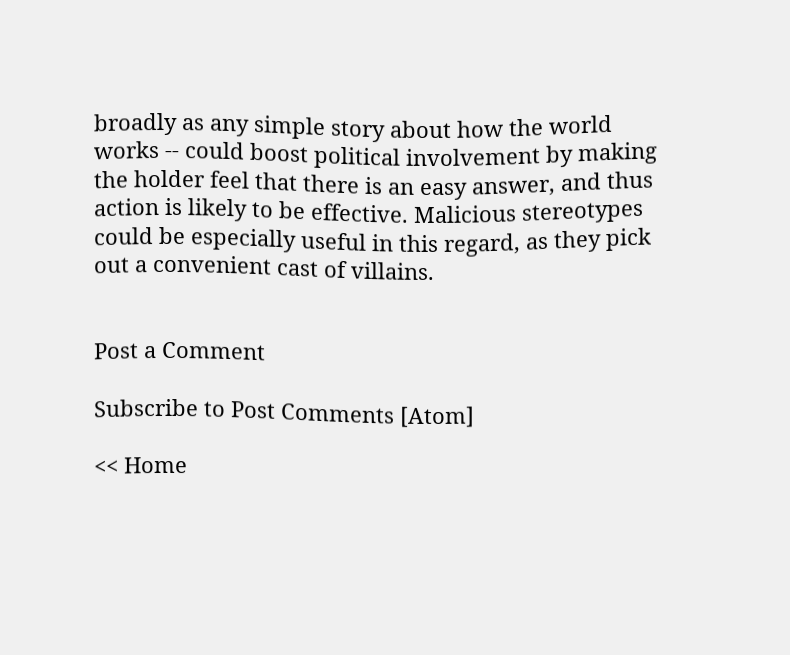broadly as any simple story about how the world works -- could boost political involvement by making the holder feel that there is an easy answer, and thus action is likely to be effective. Malicious stereotypes could be especially useful in this regard, as they pick out a convenient cast of villains.


Post a Comment

Subscribe to Post Comments [Atom]

<< Home